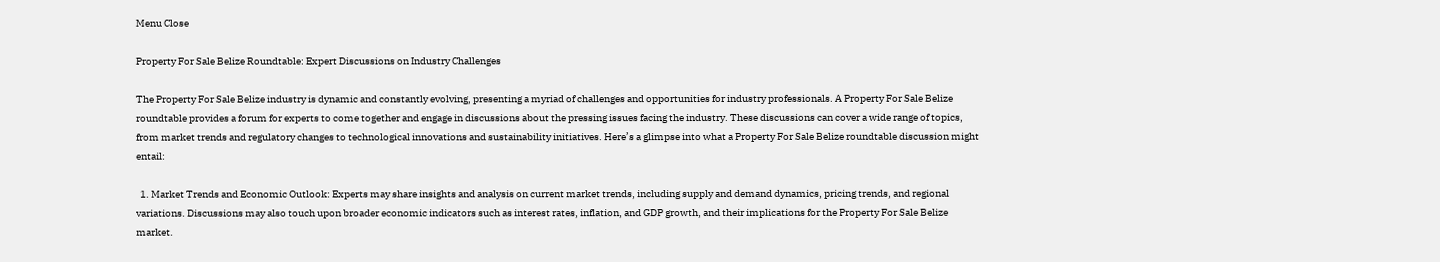Menu Close

Property For Sale Belize Roundtable: Expert Discussions on Industry Challenges

The Property For Sale Belize industry is dynamic and constantly evolving, presenting a myriad of challenges and opportunities for industry professionals. A Property For Sale Belize roundtable provides a forum for experts to come together and engage in discussions about the pressing issues facing the industry. These discussions can cover a wide range of topics, from market trends and regulatory changes to technological innovations and sustainability initiatives. Here’s a glimpse into what a Property For Sale Belize roundtable discussion might entail:

  1. Market Trends and Economic Outlook: Experts may share insights and analysis on current market trends, including supply and demand dynamics, pricing trends, and regional variations. Discussions may also touch upon broader economic indicators such as interest rates, inflation, and GDP growth, and their implications for the Property For Sale Belize market.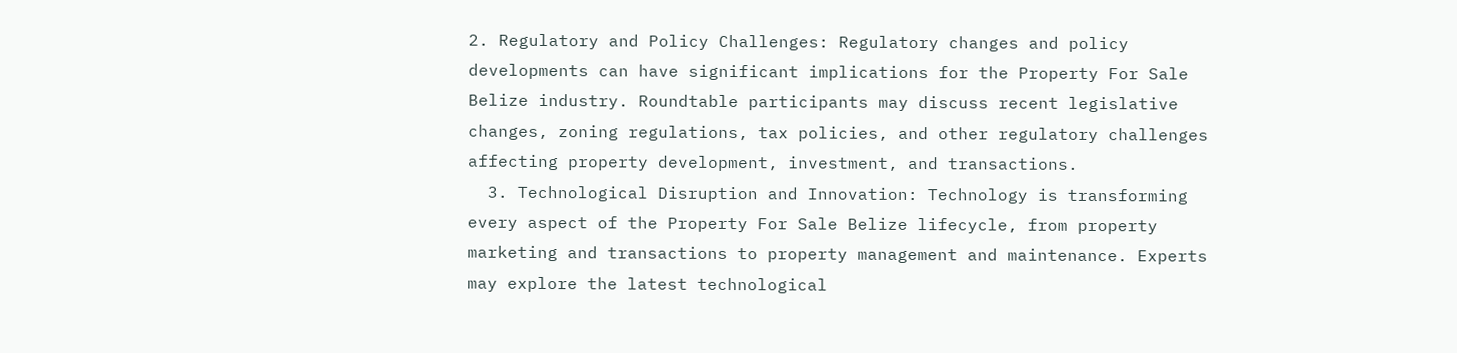2. Regulatory and Policy Challenges: Regulatory changes and policy developments can have significant implications for the Property For Sale Belize industry. Roundtable participants may discuss recent legislative changes, zoning regulations, tax policies, and other regulatory challenges affecting property development, investment, and transactions.
  3. Technological Disruption and Innovation: Technology is transforming every aspect of the Property For Sale Belize lifecycle, from property marketing and transactions to property management and maintenance. Experts may explore the latest technological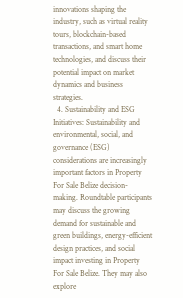innovations shaping the industry, such as virtual reality tours, blockchain-based transactions, and smart home technologies, and discuss their potential impact on market dynamics and business strategies.
  4. Sustainability and ESG Initiatives: Sustainability and environmental, social, and governance (ESG) considerations are increasingly important factors in Property For Sale Belize decision-making. Roundtable participants may discuss the growing demand for sustainable and green buildings, energy-efficient design practices, and social impact investing in Property For Sale Belize. They may also explore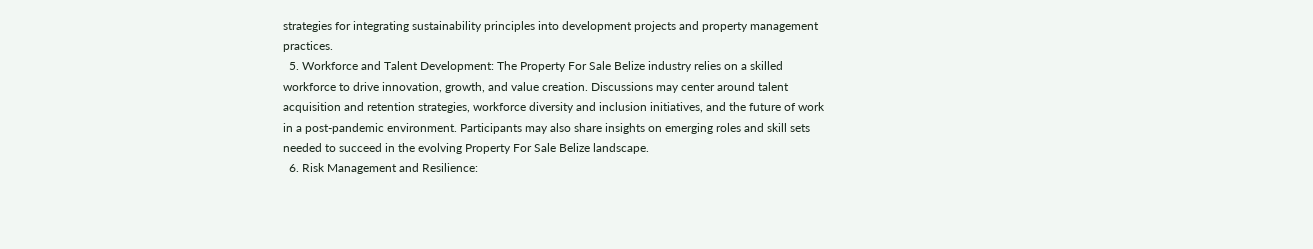strategies for integrating sustainability principles into development projects and property management practices.
  5. Workforce and Talent Development: The Property For Sale Belize industry relies on a skilled workforce to drive innovation, growth, and value creation. Discussions may center around talent acquisition and retention strategies, workforce diversity and inclusion initiatives, and the future of work in a post-pandemic environment. Participants may also share insights on emerging roles and skill sets needed to succeed in the evolving Property For Sale Belize landscape.
  6. Risk Management and Resilience: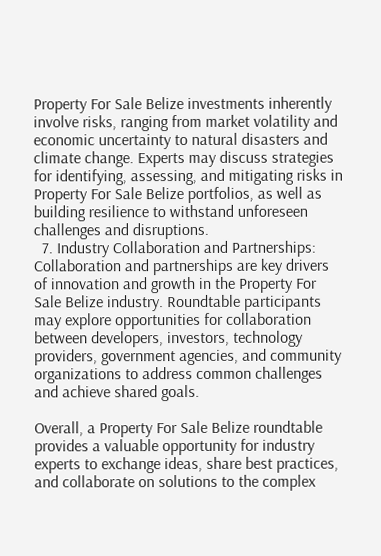Property For Sale Belize investments inherently involve risks, ranging from market volatility and economic uncertainty to natural disasters and climate change. Experts may discuss strategies for identifying, assessing, and mitigating risks in Property For Sale Belize portfolios, as well as building resilience to withstand unforeseen challenges and disruptions.
  7. Industry Collaboration and Partnerships: Collaboration and partnerships are key drivers of innovation and growth in the Property For Sale Belize industry. Roundtable participants may explore opportunities for collaboration between developers, investors, technology providers, government agencies, and community organizations to address common challenges and achieve shared goals.

Overall, a Property For Sale Belize roundtable provides a valuable opportunity for industry experts to exchange ideas, share best practices, and collaborate on solutions to the complex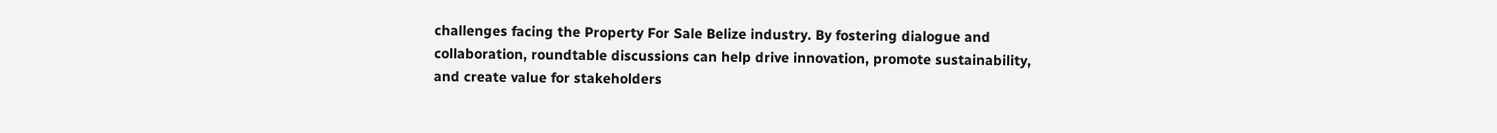challenges facing the Property For Sale Belize industry. By fostering dialogue and collaboration, roundtable discussions can help drive innovation, promote sustainability, and create value for stakeholders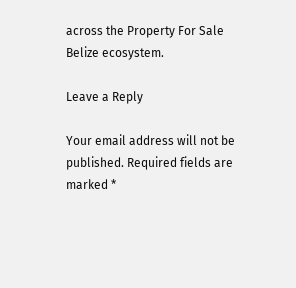across the Property For Sale Belize ecosystem.

Leave a Reply

Your email address will not be published. Required fields are marked *